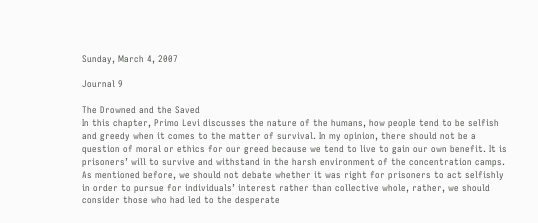Sunday, March 4, 2007

Journal 9

The Drowned and the Saved
In this chapter, Primo Levi discusses the nature of the humans, how people tend to be selfish and greedy when it comes to the matter of survival. In my opinion, there should not be a question of moral or ethics for our greed because we tend to live to gain our own benefit. It is prisoners’ will to survive and withstand in the harsh environment of the concentration camps. As mentioned before, we should not debate whether it was right for prisoners to act selfishly in order to pursue for individuals’ interest rather than collective whole, rather, we should consider those who had led to the desperate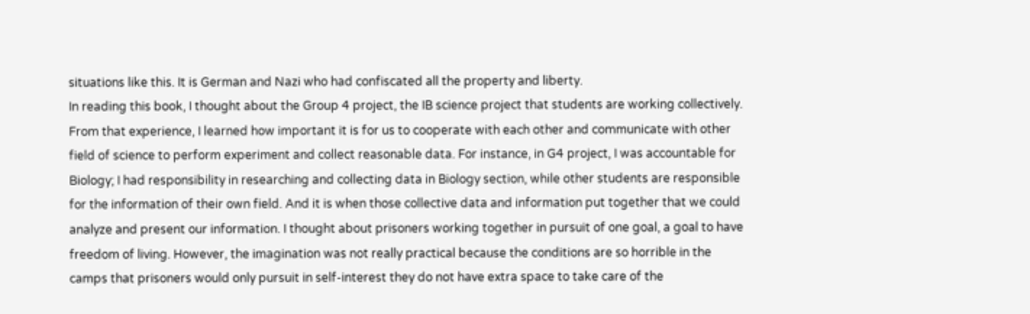situations like this. It is German and Nazi who had confiscated all the property and liberty.
In reading this book, I thought about the Group 4 project, the IB science project that students are working collectively. From that experience, I learned how important it is for us to cooperate with each other and communicate with other field of science to perform experiment and collect reasonable data. For instance, in G4 project, I was accountable for Biology; I had responsibility in researching and collecting data in Biology section, while other students are responsible for the information of their own field. And it is when those collective data and information put together that we could analyze and present our information. I thought about prisoners working together in pursuit of one goal, a goal to have freedom of living. However, the imagination was not really practical because the conditions are so horrible in the camps that prisoners would only pursuit in self-interest they do not have extra space to take care of the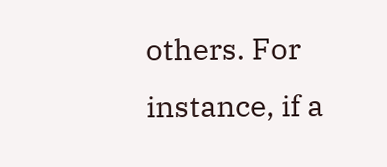others. For instance, if a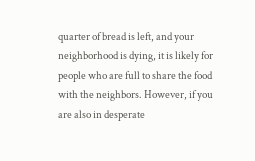quarter of bread is left, and your neighborhood is dying, it is likely for people who are full to share the food with the neighbors. However, if you are also in desperate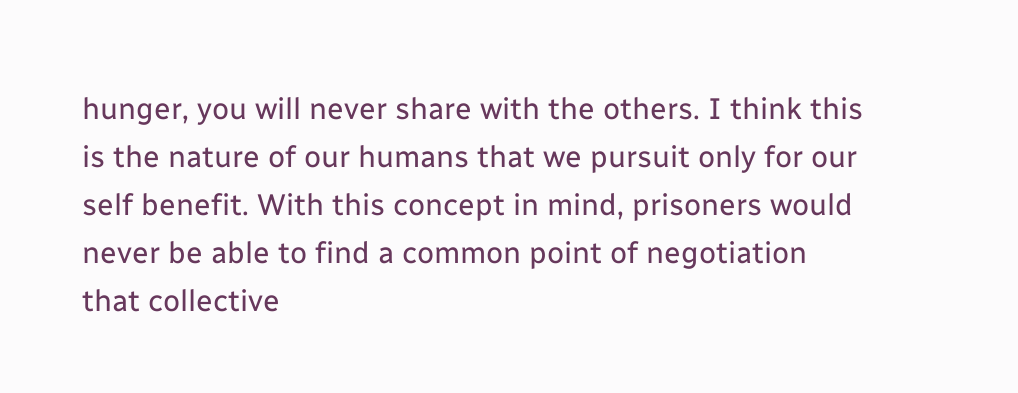hunger, you will never share with the others. I think this is the nature of our humans that we pursuit only for our self benefit. With this concept in mind, prisoners would never be able to find a common point of negotiation that collective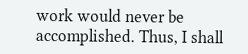work would never be accomplished. Thus, I shall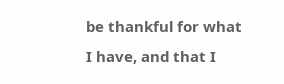be thankful for what I have, and that I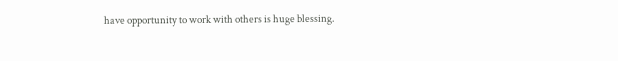have opportunity to work with others is huge blessing.